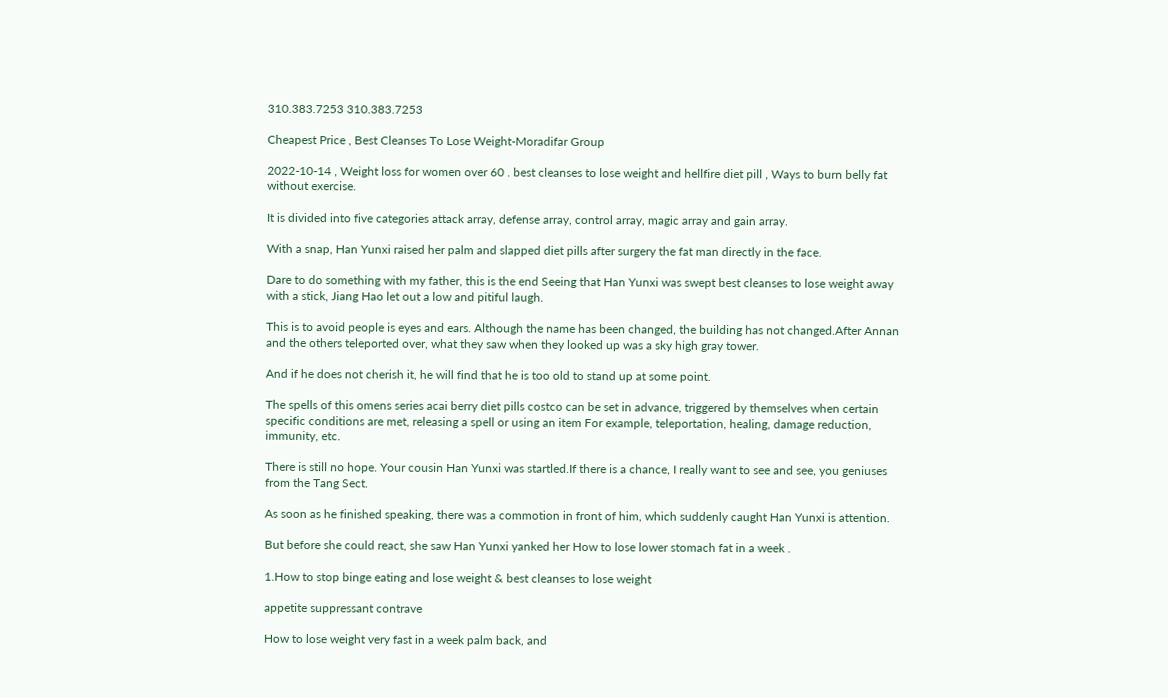310.383.7253 310.383.7253

Cheapest Price , Best Cleanses To Lose Weight-Moradifar Group

2022-10-14 , Weight loss for women over 60 . best cleanses to lose weight and hellfire diet pill , Ways to burn belly fat without exercise.

It is divided into five categories attack array, defense array, control array, magic array and gain array.

With a snap, Han Yunxi raised her palm and slapped diet pills after surgery the fat man directly in the face.

Dare to do something with my father, this is the end Seeing that Han Yunxi was swept best cleanses to lose weight away with a stick, Jiang Hao let out a low and pitiful laugh.

This is to avoid people is eyes and ears. Although the name has been changed, the building has not changed.After Annan and the others teleported over, what they saw when they looked up was a sky high gray tower.

And if he does not cherish it, he will find that he is too old to stand up at some point.

The spells of this omens series acai berry diet pills costco can be set in advance, triggered by themselves when certain specific conditions are met, releasing a spell or using an item For example, teleportation, healing, damage reduction, immunity, etc.

There is still no hope. Your cousin Han Yunxi was startled.If there is a chance, I really want to see and see, you geniuses from the Tang Sect.

As soon as he finished speaking, there was a commotion in front of him, which suddenly caught Han Yunxi is attention.

But before she could react, she saw Han Yunxi yanked her How to lose lower stomach fat in a week .

1.How to stop binge eating and lose weight & best cleanses to lose weight

appetite suppressant contrave

How to lose weight very fast in a week palm back, and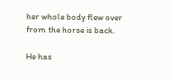her whole body flew over from the horse is back.

He has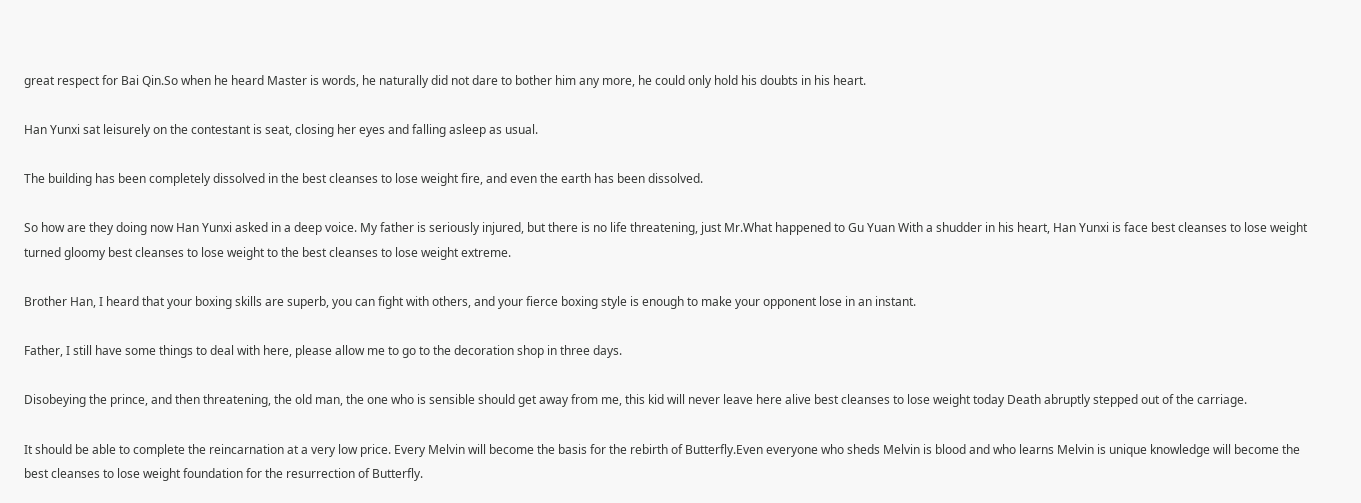great respect for Bai Qin.So when he heard Master is words, he naturally did not dare to bother him any more, he could only hold his doubts in his heart.

Han Yunxi sat leisurely on the contestant is seat, closing her eyes and falling asleep as usual.

The building has been completely dissolved in the best cleanses to lose weight fire, and even the earth has been dissolved.

So how are they doing now Han Yunxi asked in a deep voice. My father is seriously injured, but there is no life threatening, just Mr.What happened to Gu Yuan With a shudder in his heart, Han Yunxi is face best cleanses to lose weight turned gloomy best cleanses to lose weight to the best cleanses to lose weight extreme.

Brother Han, I heard that your boxing skills are superb, you can fight with others, and your fierce boxing style is enough to make your opponent lose in an instant.

Father, I still have some things to deal with here, please allow me to go to the decoration shop in three days.

Disobeying the prince, and then threatening, the old man, the one who is sensible should get away from me, this kid will never leave here alive best cleanses to lose weight today Death abruptly stepped out of the carriage.

It should be able to complete the reincarnation at a very low price. Every Melvin will become the basis for the rebirth of Butterfly.Even everyone who sheds Melvin is blood and who learns Melvin is unique knowledge will become the best cleanses to lose weight foundation for the resurrection of Butterfly.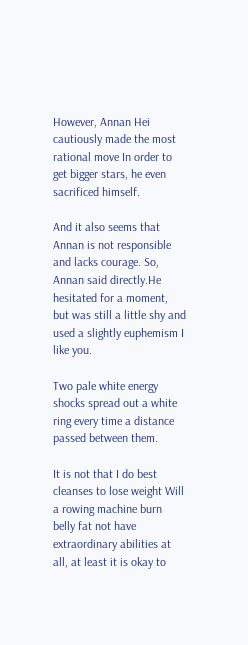However, Annan Hei cautiously made the most rational move In order to get bigger stars, he even sacrificed himself.

And it also seems that Annan is not responsible and lacks courage. So, Annan said directly.He hesitated for a moment, but was still a little shy and used a slightly euphemism I like you.

Two pale white energy shocks spread out a white ring every time a distance passed between them.

It is not that I do best cleanses to lose weight Will a rowing machine burn belly fat not have extraordinary abilities at all, at least it is okay to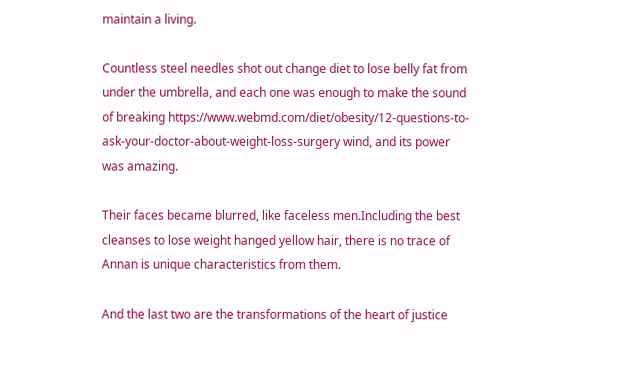maintain a living.

Countless steel needles shot out change diet to lose belly fat from under the umbrella, and each one was enough to make the sound of breaking https://www.webmd.com/diet/obesity/12-questions-to-ask-your-doctor-about-weight-loss-surgery wind, and its power was amazing.

Their faces became blurred, like faceless men.Including the best cleanses to lose weight hanged yellow hair, there is no trace of Annan is unique characteristics from them.

And the last two are the transformations of the heart of justice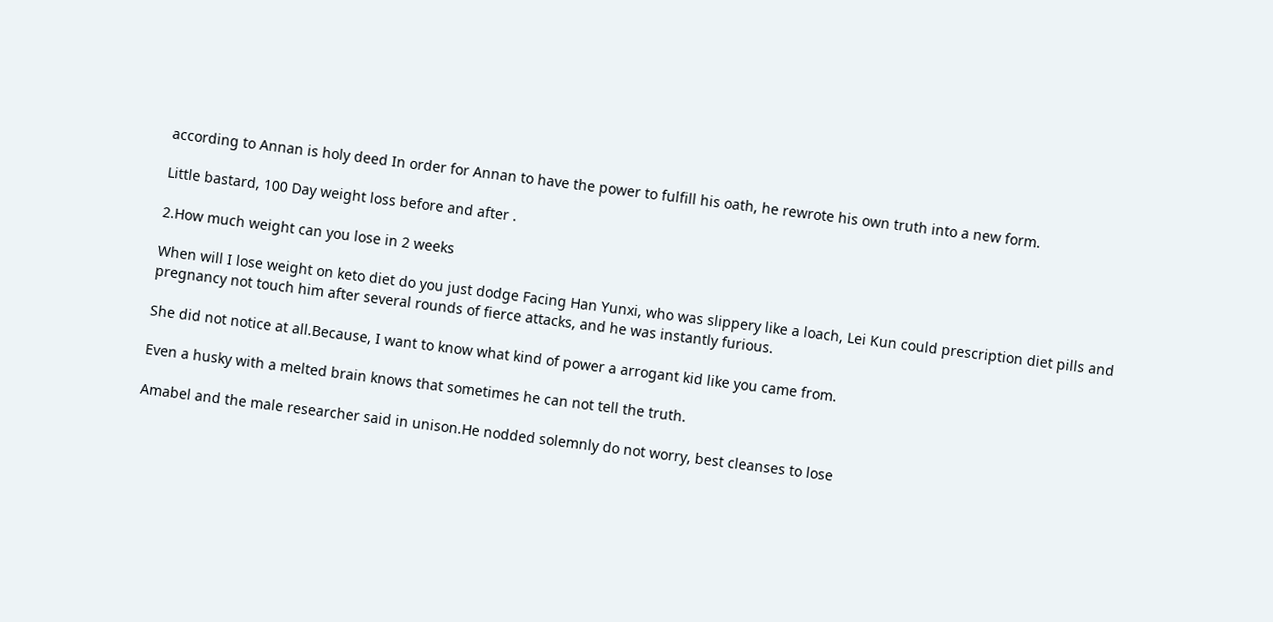according to Annan is holy deed In order for Annan to have the power to fulfill his oath, he rewrote his own truth into a new form.

Little bastard, 100 Day weight loss before and after .

2.How much weight can you lose in 2 weeks

When will I lose weight on keto diet do you just dodge Facing Han Yunxi, who was slippery like a loach, Lei Kun could prescription diet pills and pregnancy not touch him after several rounds of fierce attacks, and he was instantly furious.

She did not notice at all.Because, I want to know what kind of power a arrogant kid like you came from.

Even a husky with a melted brain knows that sometimes he can not tell the truth.

Amabel and the male researcher said in unison.He nodded solemnly do not worry, best cleanses to lose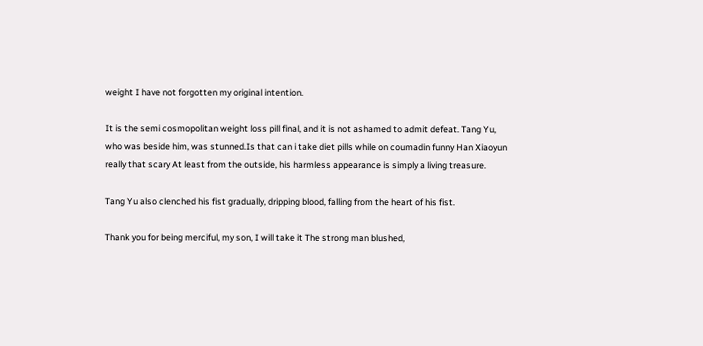weight I have not forgotten my original intention.

It is the semi cosmopolitan weight loss pill final, and it is not ashamed to admit defeat. Tang Yu, who was beside him, was stunned.Is that can i take diet pills while on coumadin funny Han Xiaoyun really that scary At least from the outside, his harmless appearance is simply a living treasure.

Tang Yu also clenched his fist gradually, dripping blood, falling from the heart of his fist.

Thank you for being merciful, my son, I will take it The strong man blushed,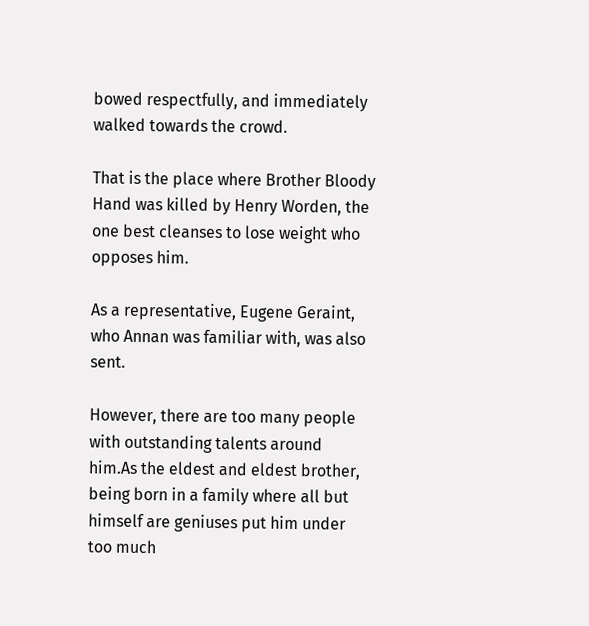bowed respectfully, and immediately walked towards the crowd.

That is the place where Brother Bloody Hand was killed by Henry Worden, the one best cleanses to lose weight who opposes him.

As a representative, Eugene Geraint, who Annan was familiar with, was also sent.

However, there are too many people with outstanding talents around him.As the eldest and eldest brother, being born in a family where all but himself are geniuses put him under too much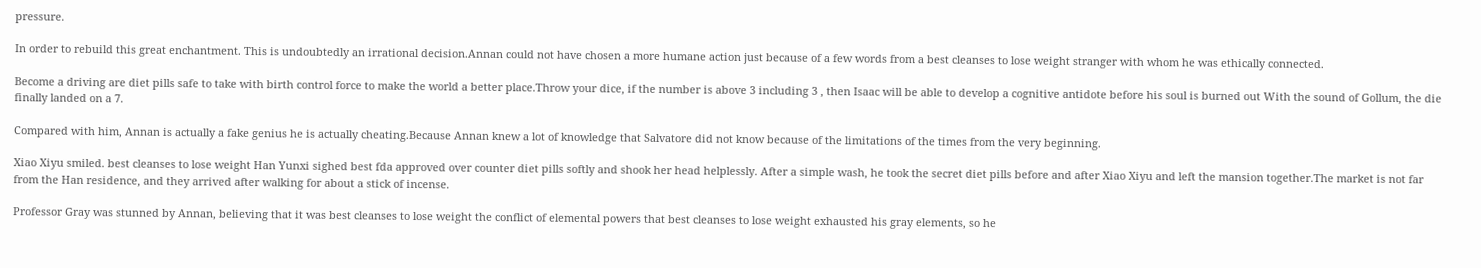pressure.

In order to rebuild this great enchantment. This is undoubtedly an irrational decision.Annan could not have chosen a more humane action just because of a few words from a best cleanses to lose weight stranger with whom he was ethically connected.

Become a driving are diet pills safe to take with birth control force to make the world a better place.Throw your dice, if the number is above 3 including 3 , then Isaac will be able to develop a cognitive antidote before his soul is burned out With the sound of Gollum, the die finally landed on a 7.

Compared with him, Annan is actually a fake genius he is actually cheating.Because Annan knew a lot of knowledge that Salvatore did not know because of the limitations of the times from the very beginning.

Xiao Xiyu smiled. best cleanses to lose weight Han Yunxi sighed best fda approved over counter diet pills softly and shook her head helplessly. After a simple wash, he took the secret diet pills before and after Xiao Xiyu and left the mansion together.The market is not far from the Han residence, and they arrived after walking for about a stick of incense.

Professor Gray was stunned by Annan, believing that it was best cleanses to lose weight the conflict of elemental powers that best cleanses to lose weight exhausted his gray elements, so he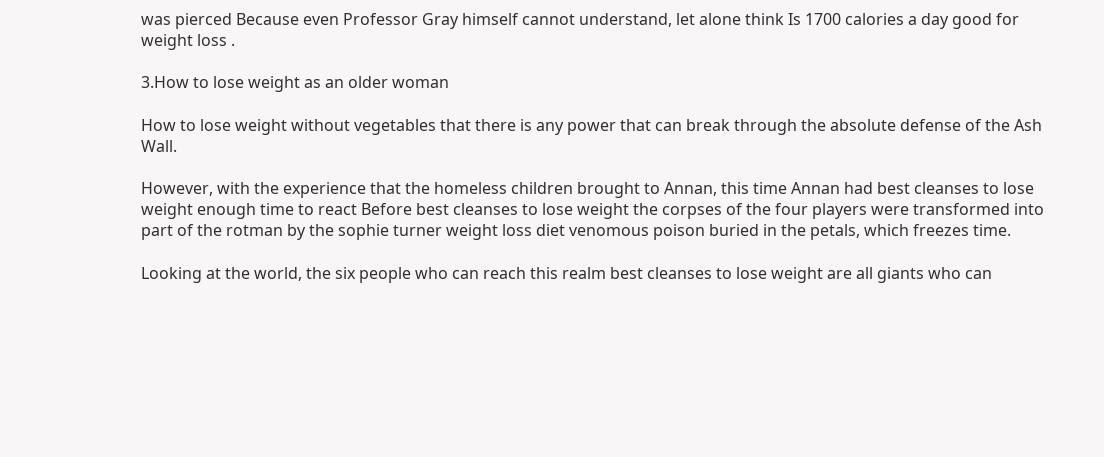was pierced Because even Professor Gray himself cannot understand, let alone think Is 1700 calories a day good for weight loss .

3.How to lose weight as an older woman

How to lose weight without vegetables that there is any power that can break through the absolute defense of the Ash Wall.

However, with the experience that the homeless children brought to Annan, this time Annan had best cleanses to lose weight enough time to react Before best cleanses to lose weight the corpses of the four players were transformed into part of the rotman by the sophie turner weight loss diet venomous poison buried in the petals, which freezes time.

Looking at the world, the six people who can reach this realm best cleanses to lose weight are all giants who can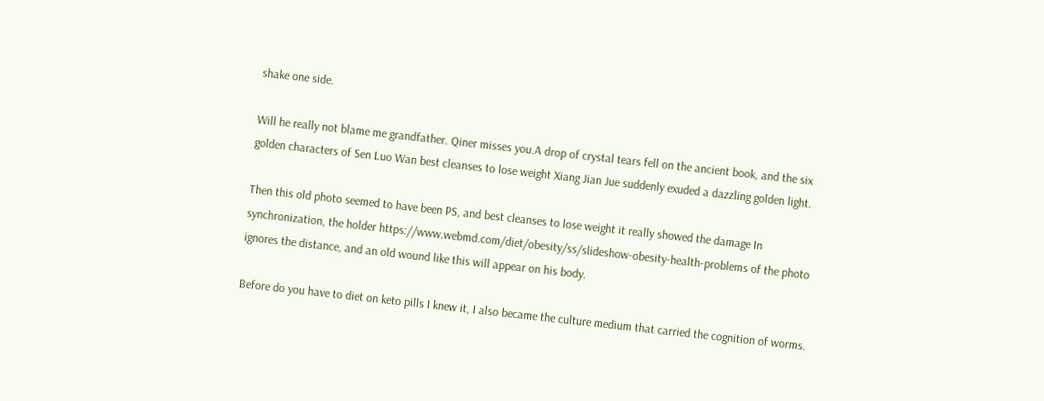shake one side.

Will he really not blame me grandfather. Qiner misses you.A drop of crystal tears fell on the ancient book, and the six golden characters of Sen Luo Wan best cleanses to lose weight Xiang Jian Jue suddenly exuded a dazzling golden light.

Then this old photo seemed to have been PS, and best cleanses to lose weight it really showed the damage In synchronization, the holder https://www.webmd.com/diet/obesity/ss/slideshow-obesity-health-problems of the photo ignores the distance, and an old wound like this will appear on his body.

Before do you have to diet on keto pills I knew it, I also became the culture medium that carried the cognition of worms.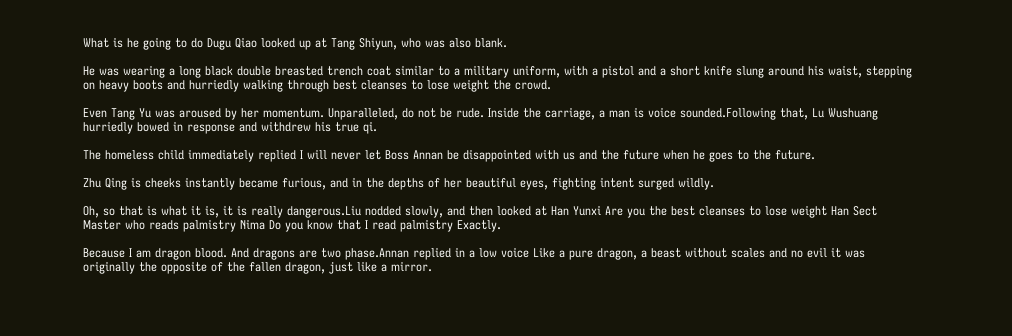What is he going to do Dugu Qiao looked up at Tang Shiyun, who was also blank.

He was wearing a long black double breasted trench coat similar to a military uniform, with a pistol and a short knife slung around his waist, stepping on heavy boots and hurriedly walking through best cleanses to lose weight the crowd.

Even Tang Yu was aroused by her momentum. Unparalleled, do not be rude. Inside the carriage, a man is voice sounded.Following that, Lu Wushuang hurriedly bowed in response and withdrew his true qi.

The homeless child immediately replied I will never let Boss Annan be disappointed with us and the future when he goes to the future.

Zhu Qing is cheeks instantly became furious, and in the depths of her beautiful eyes, fighting intent surged wildly.

Oh, so that is what it is, it is really dangerous.Liu nodded slowly, and then looked at Han Yunxi Are you the best cleanses to lose weight Han Sect Master who reads palmistry Nima Do you know that I read palmistry Exactly.

Because I am dragon blood. And dragons are two phase.Annan replied in a low voice Like a pure dragon, a beast without scales and no evil it was originally the opposite of the fallen dragon, just like a mirror.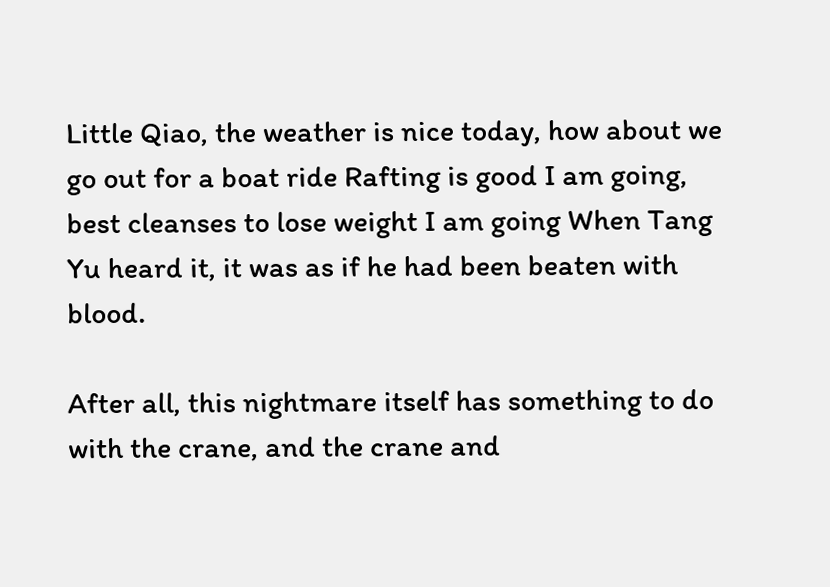Little Qiao, the weather is nice today, how about we go out for a boat ride Rafting is good I am going, best cleanses to lose weight I am going When Tang Yu heard it, it was as if he had been beaten with blood.

After all, this nightmare itself has something to do with the crane, and the crane and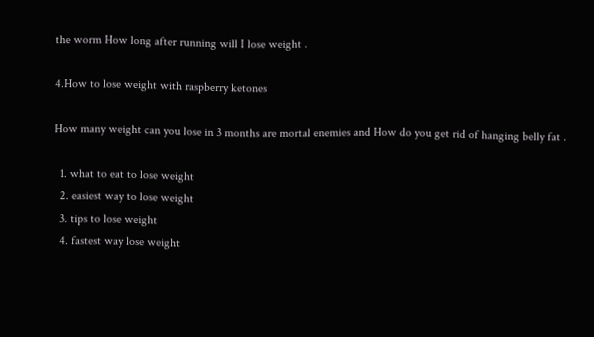the worm How long after running will I lose weight .

4.How to lose weight with raspberry ketones

How many weight can you lose in 3 months are mortal enemies and How do you get rid of hanging belly fat .

  1. what to eat to lose weight
  2. easiest way to lose weight
  3. tips to lose weight
  4. fastest way lose weight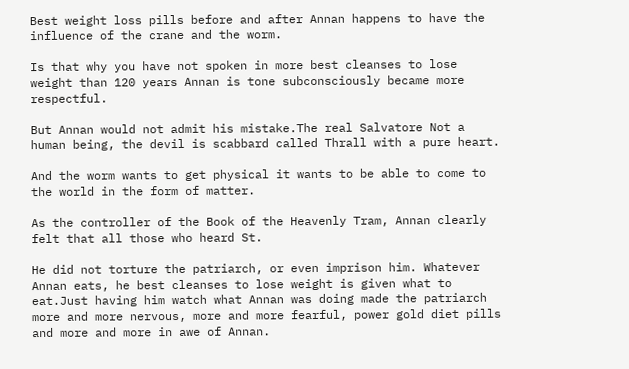Best weight loss pills before and after Annan happens to have the influence of the crane and the worm.

Is that why you have not spoken in more best cleanses to lose weight than 120 years Annan is tone subconsciously became more respectful.

But Annan would not admit his mistake.The real Salvatore Not a human being, the devil is scabbard called Thrall with a pure heart.

And the worm wants to get physical it wants to be able to come to the world in the form of matter.

As the controller of the Book of the Heavenly Tram, Annan clearly felt that all those who heard St.

He did not torture the patriarch, or even imprison him. Whatever Annan eats, he best cleanses to lose weight is given what to eat.Just having him watch what Annan was doing made the patriarch more and more nervous, more and more fearful, power gold diet pills and more and more in awe of Annan.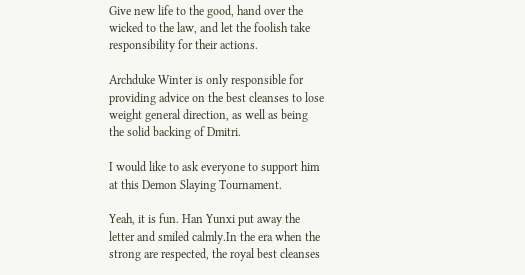Give new life to the good, hand over the wicked to the law, and let the foolish take responsibility for their actions.

Archduke Winter is only responsible for providing advice on the best cleanses to lose weight general direction, as well as being the solid backing of Dmitri.

I would like to ask everyone to support him at this Demon Slaying Tournament.

Yeah, it is fun. Han Yunxi put away the letter and smiled calmly.In the era when the strong are respected, the royal best cleanses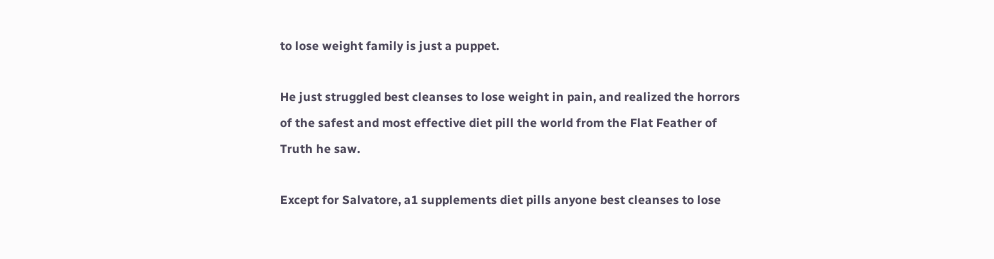to lose weight family is just a puppet.

He just struggled best cleanses to lose weight in pain, and realized the horrors of the safest and most effective diet pill the world from the Flat Feather of Truth he saw.

Except for Salvatore, a1 supplements diet pills anyone best cleanses to lose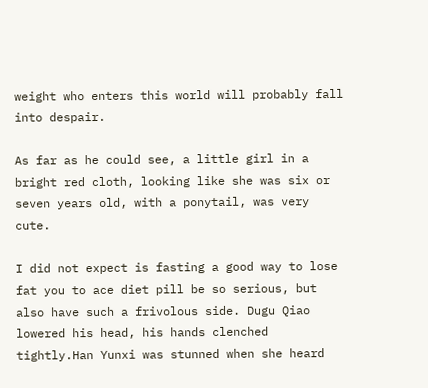weight who enters this world will probably fall into despair.

As far as he could see, a little girl in a bright red cloth, looking like she was six or seven years old, with a ponytail, was very cute.

I did not expect is fasting a good way to lose fat you to ace diet pill be so serious, but also have such a frivolous side. Dugu Qiao lowered his head, his hands clenched tightly.Han Yunxi was stunned when she heard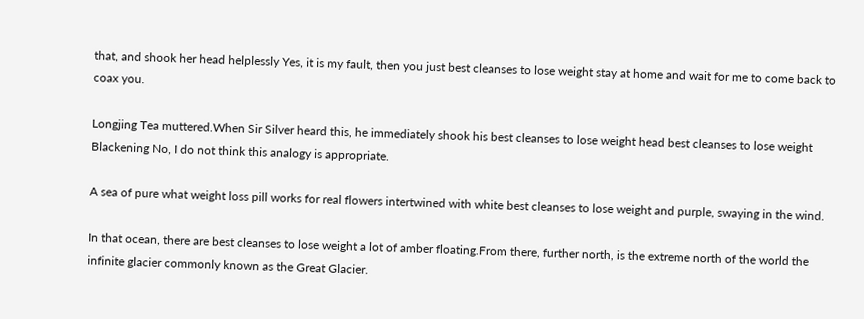that, and shook her head helplessly Yes, it is my fault, then you just best cleanses to lose weight stay at home and wait for me to come back to coax you.

Longjing Tea muttered.When Sir Silver heard this, he immediately shook his best cleanses to lose weight head best cleanses to lose weight Blackening No, I do not think this analogy is appropriate.

A sea of pure what weight loss pill works for real flowers intertwined with white best cleanses to lose weight and purple, swaying in the wind.

In that ocean, there are best cleanses to lose weight a lot of amber floating.From there, further north, is the extreme north of the world the infinite glacier commonly known as the Great Glacier.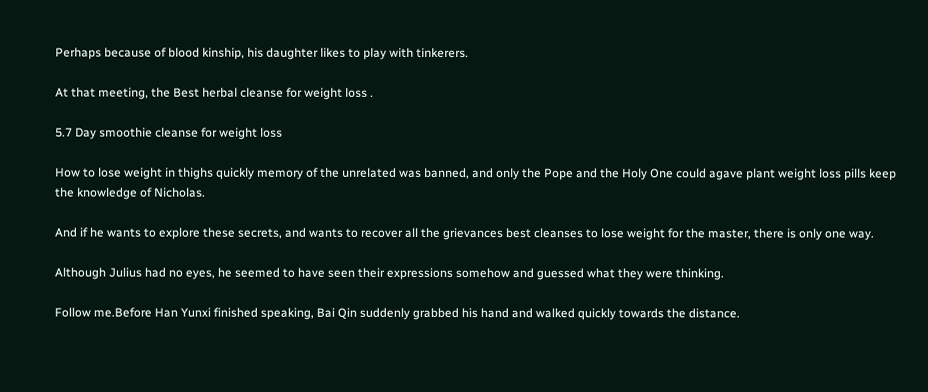Perhaps because of blood kinship, his daughter likes to play with tinkerers.

At that meeting, the Best herbal cleanse for weight loss .

5.7 Day smoothie cleanse for weight loss

How to lose weight in thighs quickly memory of the unrelated was banned, and only the Pope and the Holy One could agave plant weight loss pills keep the knowledge of Nicholas.

And if he wants to explore these secrets, and wants to recover all the grievances best cleanses to lose weight for the master, there is only one way.

Although Julius had no eyes, he seemed to have seen their expressions somehow and guessed what they were thinking.

Follow me.Before Han Yunxi finished speaking, Bai Qin suddenly grabbed his hand and walked quickly towards the distance.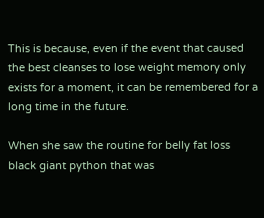This is because, even if the event that caused the best cleanses to lose weight memory only exists for a moment, it can be remembered for a long time in the future.

When she saw the routine for belly fat loss black giant python that was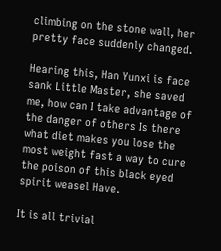climbing on the stone wall, her pretty face suddenly changed.

Hearing this, Han Yunxi is face sank Little Master, she saved me, how can I take advantage of the danger of others Is there what diet makes you lose the most weight fast a way to cure the poison of this black eyed spirit weasel Have.

It is all trivial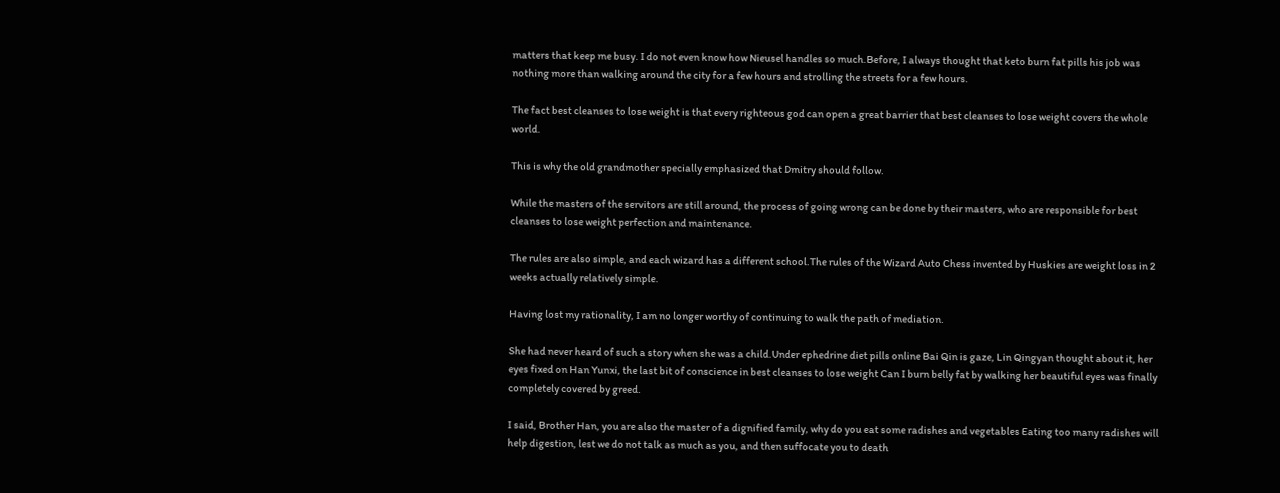matters that keep me busy. I do not even know how Nieusel handles so much.Before, I always thought that keto burn fat pills his job was nothing more than walking around the city for a few hours and strolling the streets for a few hours.

The fact best cleanses to lose weight is that every righteous god can open a great barrier that best cleanses to lose weight covers the whole world.

This is why the old grandmother specially emphasized that Dmitry should follow.

While the masters of the servitors are still around, the process of going wrong can be done by their masters, who are responsible for best cleanses to lose weight perfection and maintenance.

The rules are also simple, and each wizard has a different school.The rules of the Wizard Auto Chess invented by Huskies are weight loss in 2 weeks actually relatively simple.

Having lost my rationality, I am no longer worthy of continuing to walk the path of mediation.

She had never heard of such a story when she was a child.Under ephedrine diet pills online Bai Qin is gaze, Lin Qingyan thought about it, her eyes fixed on Han Yunxi, the last bit of conscience in best cleanses to lose weight Can I burn belly fat by walking her beautiful eyes was finally completely covered by greed.

I said, Brother Han, you are also the master of a dignified family, why do you eat some radishes and vegetables Eating too many radishes will help digestion, lest we do not talk as much as you, and then suffocate you to death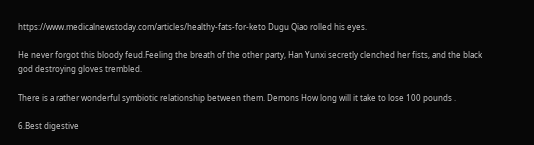https://www.medicalnewstoday.com/articles/healthy-fats-for-keto Dugu Qiao rolled his eyes.

He never forgot this bloody feud.Feeling the breath of the other party, Han Yunxi secretly clenched her fists, and the black god destroying gloves trembled.

There is a rather wonderful symbiotic relationship between them. Demons How long will it take to lose 100 pounds .

6.Best digestive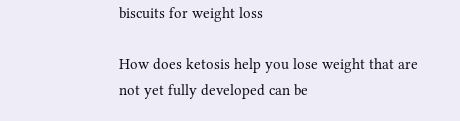biscuits for weight loss

How does ketosis help you lose weight that are not yet fully developed can be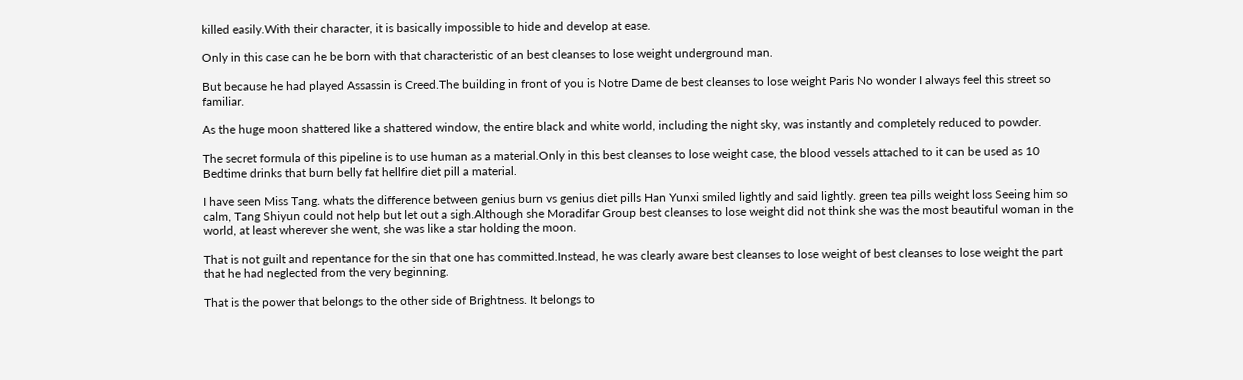killed easily.With their character, it is basically impossible to hide and develop at ease.

Only in this case can he be born with that characteristic of an best cleanses to lose weight underground man.

But because he had played Assassin is Creed.The building in front of you is Notre Dame de best cleanses to lose weight Paris No wonder I always feel this street so familiar.

As the huge moon shattered like a shattered window, the entire black and white world, including the night sky, was instantly and completely reduced to powder.

The secret formula of this pipeline is to use human as a material.Only in this best cleanses to lose weight case, the blood vessels attached to it can be used as 10 Bedtime drinks that burn belly fat hellfire diet pill a material.

I have seen Miss Tang. whats the difference between genius burn vs genius diet pills Han Yunxi smiled lightly and said lightly. green tea pills weight loss Seeing him so calm, Tang Shiyun could not help but let out a sigh.Although she Moradifar Group best cleanses to lose weight did not think she was the most beautiful woman in the world, at least wherever she went, she was like a star holding the moon.

That is not guilt and repentance for the sin that one has committed.Instead, he was clearly aware best cleanses to lose weight of best cleanses to lose weight the part that he had neglected from the very beginning.

That is the power that belongs to the other side of Brightness. It belongs to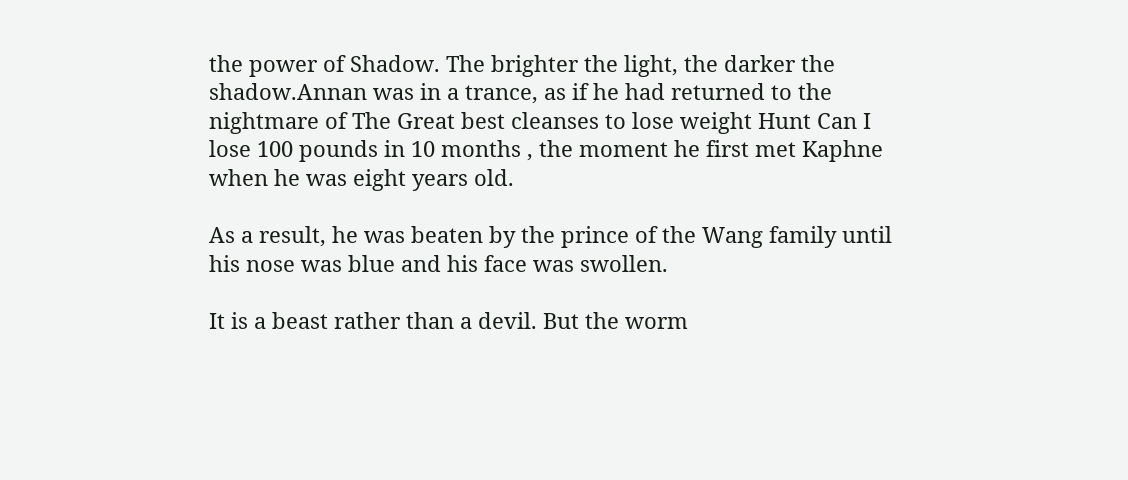the power of Shadow. The brighter the light, the darker the shadow.Annan was in a trance, as if he had returned to the nightmare of The Great best cleanses to lose weight Hunt Can I lose 100 pounds in 10 months , the moment he first met Kaphne when he was eight years old.

As a result, he was beaten by the prince of the Wang family until his nose was blue and his face was swollen.

It is a beast rather than a devil. But the worm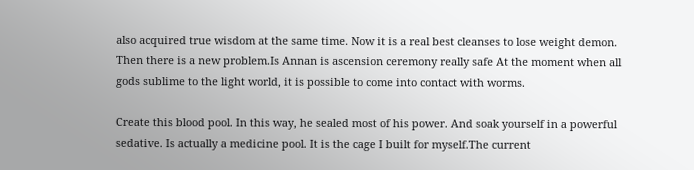also acquired true wisdom at the same time. Now it is a real best cleanses to lose weight demon. Then there is a new problem.Is Annan is ascension ceremony really safe At the moment when all gods sublime to the light world, it is possible to come into contact with worms.

Create this blood pool. In this way, he sealed most of his power. And soak yourself in a powerful sedative. Is actually a medicine pool. It is the cage I built for myself.The current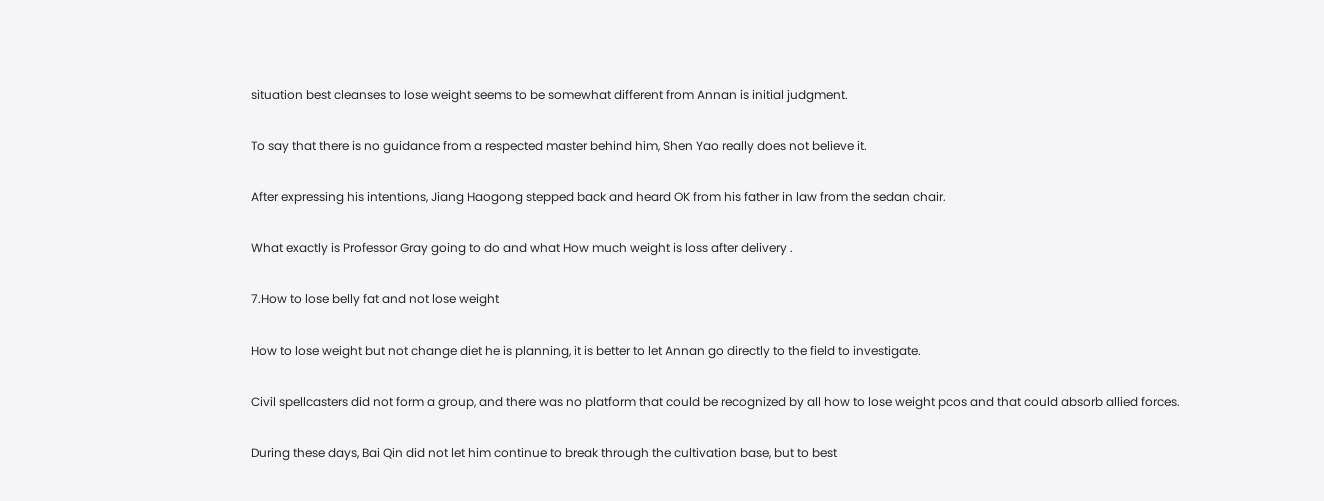situation best cleanses to lose weight seems to be somewhat different from Annan is initial judgment.

To say that there is no guidance from a respected master behind him, Shen Yao really does not believe it.

After expressing his intentions, Jiang Haogong stepped back and heard OK from his father in law from the sedan chair.

What exactly is Professor Gray going to do and what How much weight is loss after delivery .

7.How to lose belly fat and not lose weight

How to lose weight but not change diet he is planning, it is better to let Annan go directly to the field to investigate.

Civil spellcasters did not form a group, and there was no platform that could be recognized by all how to lose weight pcos and that could absorb allied forces.

During these days, Bai Qin did not let him continue to break through the cultivation base, but to best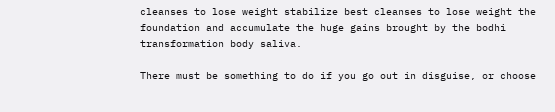cleanses to lose weight stabilize best cleanses to lose weight the foundation and accumulate the huge gains brought by the bodhi transformation body saliva.

There must be something to do if you go out in disguise, or choose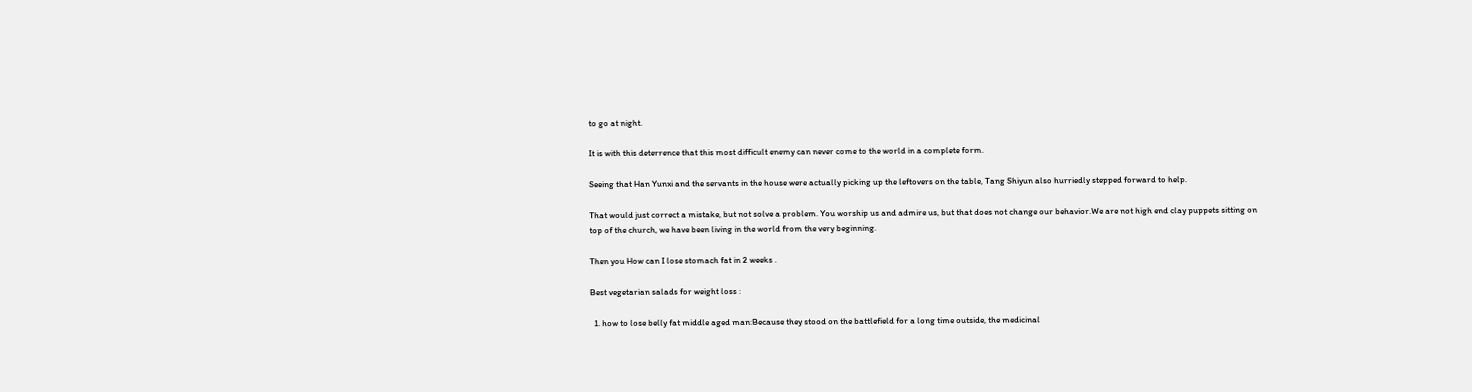to go at night.

It is with this deterrence that this most difficult enemy can never come to the world in a complete form.

Seeing that Han Yunxi and the servants in the house were actually picking up the leftovers on the table, Tang Shiyun also hurriedly stepped forward to help.

That would just correct a mistake, but not solve a problem. You worship us and admire us, but that does not change our behavior.We are not high end clay puppets sitting on top of the church, we have been living in the world from the very beginning.

Then you How can I lose stomach fat in 2 weeks .

Best vegetarian salads for weight loss :

  1. how to lose belly fat middle aged man:Because they stood on the battlefield for a long time outside, the medicinal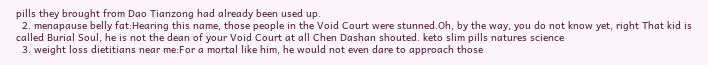pills they brought from Dao Tianzong had already been used up.
  2. menapause belly fat:Hearing this name, those people in the Void Court were stunned.Oh, by the way, you do not know yet, right That kid is called Burial Soul, he is not the dean of your Void Court at all Chen Dashan shouted. keto slim pills natures science
  3. weight loss dietitians near me:For a mortal like him, he would not even dare to approach those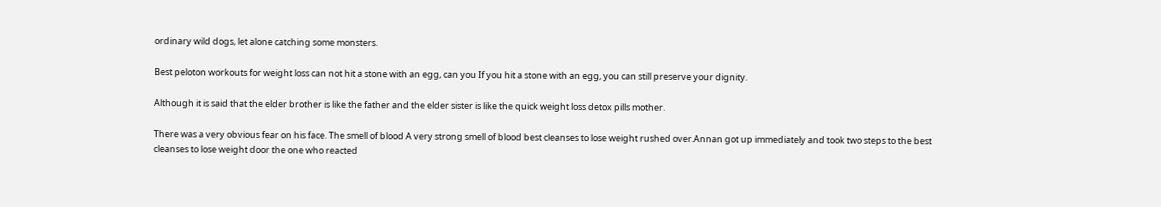ordinary wild dogs, let alone catching some monsters.

Best peloton workouts for weight loss can not hit a stone with an egg, can you If you hit a stone with an egg, you can still preserve your dignity.

Although it is said that the elder brother is like the father and the elder sister is like the quick weight loss detox pills mother.

There was a very obvious fear on his face. The smell of blood A very strong smell of blood best cleanses to lose weight rushed over.Annan got up immediately and took two steps to the best cleanses to lose weight door the one who reacted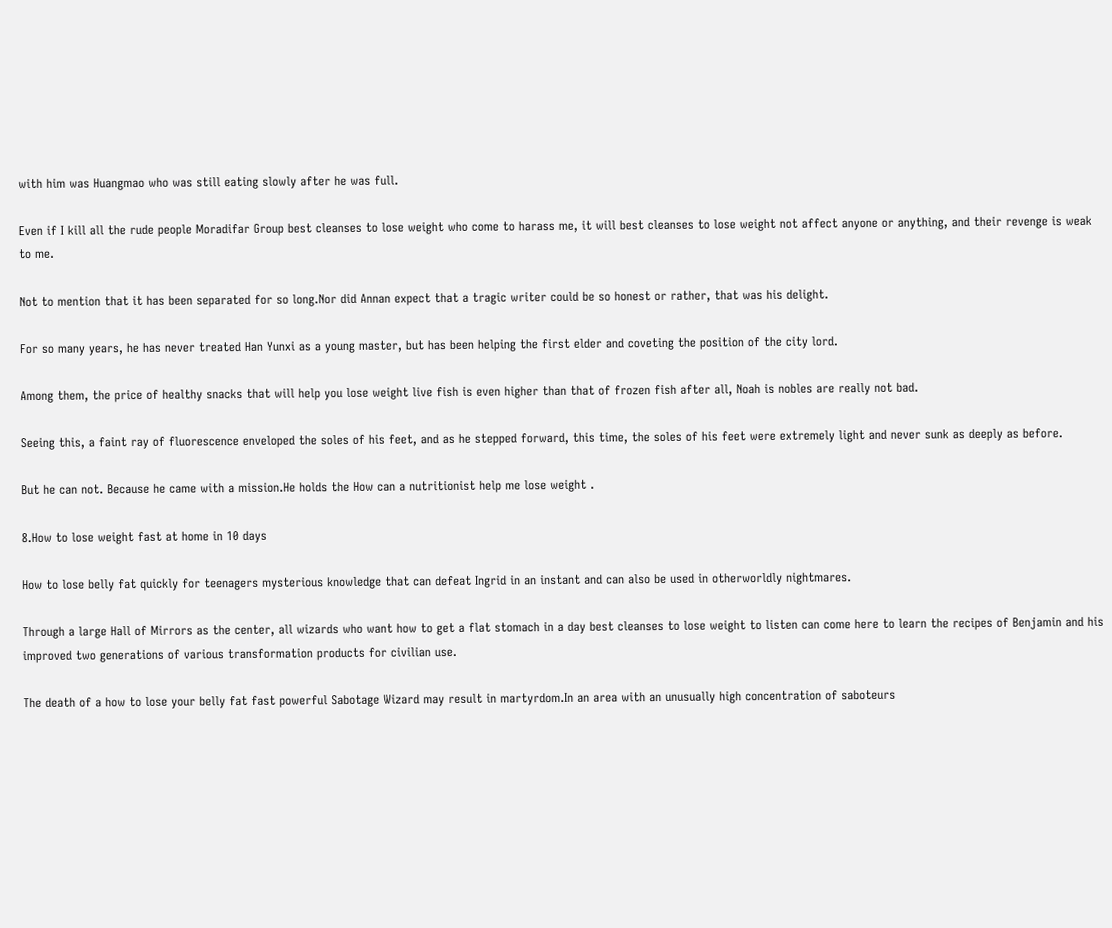with him was Huangmao who was still eating slowly after he was full.

Even if I kill all the rude people Moradifar Group best cleanses to lose weight who come to harass me, it will best cleanses to lose weight not affect anyone or anything, and their revenge is weak to me.

Not to mention that it has been separated for so long.Nor did Annan expect that a tragic writer could be so honest or rather, that was his delight.

For so many years, he has never treated Han Yunxi as a young master, but has been helping the first elder and coveting the position of the city lord.

Among them, the price of healthy snacks that will help you lose weight live fish is even higher than that of frozen fish after all, Noah is nobles are really not bad.

Seeing this, a faint ray of fluorescence enveloped the soles of his feet, and as he stepped forward, this time, the soles of his feet were extremely light and never sunk as deeply as before.

But he can not. Because he came with a mission.He holds the How can a nutritionist help me lose weight .

8.How to lose weight fast at home in 10 days

How to lose belly fat quickly for teenagers mysterious knowledge that can defeat Ingrid in an instant and can also be used in otherworldly nightmares.

Through a large Hall of Mirrors as the center, all wizards who want how to get a flat stomach in a day best cleanses to lose weight to listen can come here to learn the recipes of Benjamin and his improved two generations of various transformation products for civilian use.

The death of a how to lose your belly fat fast powerful Sabotage Wizard may result in martyrdom.In an area with an unusually high concentration of saboteurs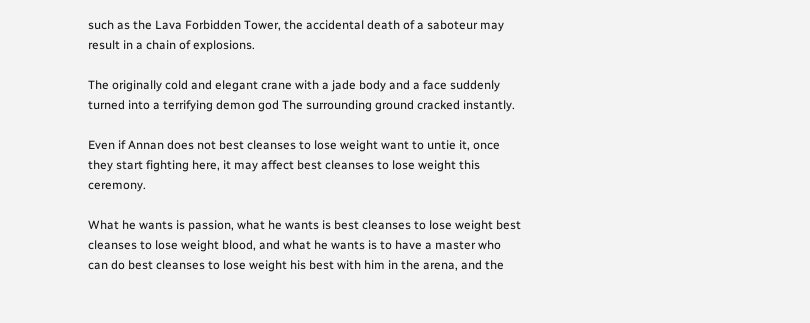such as the Lava Forbidden Tower, the accidental death of a saboteur may result in a chain of explosions.

The originally cold and elegant crane with a jade body and a face suddenly turned into a terrifying demon god The surrounding ground cracked instantly.

Even if Annan does not best cleanses to lose weight want to untie it, once they start fighting here, it may affect best cleanses to lose weight this ceremony.

What he wants is passion, what he wants is best cleanses to lose weight best cleanses to lose weight blood, and what he wants is to have a master who can do best cleanses to lose weight his best with him in the arena, and the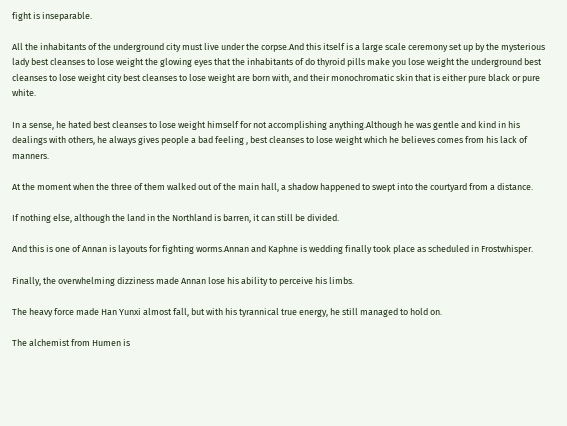fight is inseparable.

All the inhabitants of the underground city must live under the corpse.And this itself is a large scale ceremony set up by the mysterious lady best cleanses to lose weight the glowing eyes that the inhabitants of do thyroid pills make you lose weight the underground best cleanses to lose weight city best cleanses to lose weight are born with, and their monochromatic skin that is either pure black or pure white.

In a sense, he hated best cleanses to lose weight himself for not accomplishing anything.Although he was gentle and kind in his dealings with others, he always gives people a bad feeling , best cleanses to lose weight which he believes comes from his lack of manners.

At the moment when the three of them walked out of the main hall, a shadow happened to swept into the courtyard from a distance.

If nothing else, although the land in the Northland is barren, it can still be divided.

And this is one of Annan is layouts for fighting worms.Annan and Kaphne is wedding finally took place as scheduled in Frostwhisper.

Finally, the overwhelming dizziness made Annan lose his ability to perceive his limbs.

The heavy force made Han Yunxi almost fall, but with his tyrannical true energy, he still managed to hold on.

The alchemist from Humen is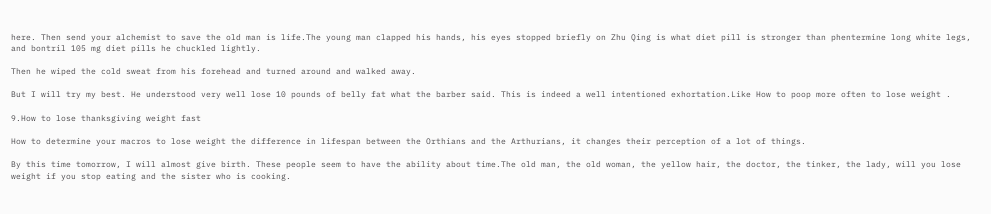here. Then send your alchemist to save the old man is life.The young man clapped his hands, his eyes stopped briefly on Zhu Qing is what diet pill is stronger than phentermine long white legs, and bontril 105 mg diet pills he chuckled lightly.

Then he wiped the cold sweat from his forehead and turned around and walked away.

But I will try my best. He understood very well lose 10 pounds of belly fat what the barber said. This is indeed a well intentioned exhortation.Like How to poop more often to lose weight .

9.How to lose thanksgiving weight fast

How to determine your macros to lose weight the difference in lifespan between the Orthians and the Arthurians, it changes their perception of a lot of things.

By this time tomorrow, I will almost give birth. These people seem to have the ability about time.The old man, the old woman, the yellow hair, the doctor, the tinker, the lady, will you lose weight if you stop eating and the sister who is cooking.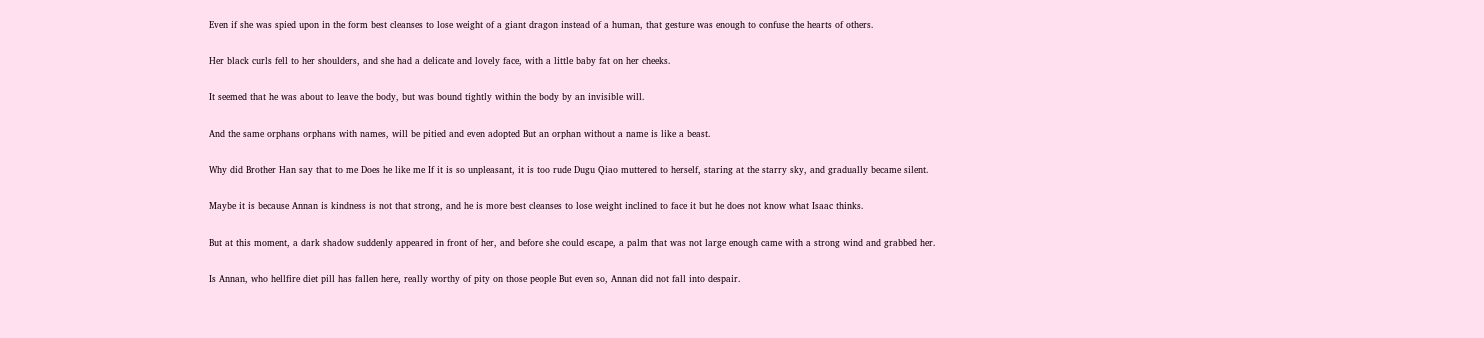Even if she was spied upon in the form best cleanses to lose weight of a giant dragon instead of a human, that gesture was enough to confuse the hearts of others.

Her black curls fell to her shoulders, and she had a delicate and lovely face, with a little baby fat on her cheeks.

It seemed that he was about to leave the body, but was bound tightly within the body by an invisible will.

And the same orphans orphans with names, will be pitied and even adopted But an orphan without a name is like a beast.

Why did Brother Han say that to me Does he like me If it is so unpleasant, it is too rude Dugu Qiao muttered to herself, staring at the starry sky, and gradually became silent.

Maybe it is because Annan is kindness is not that strong, and he is more best cleanses to lose weight inclined to face it but he does not know what Isaac thinks.

But at this moment, a dark shadow suddenly appeared in front of her, and before she could escape, a palm that was not large enough came with a strong wind and grabbed her.

Is Annan, who hellfire diet pill has fallen here, really worthy of pity on those people But even so, Annan did not fall into despair.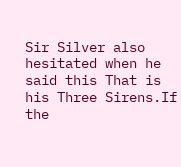Sir Silver also hesitated when he said this That is his Three Sirens.If the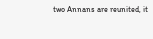two Annans are reunited, it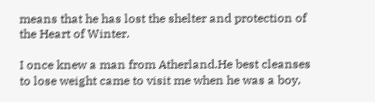means that he has lost the shelter and protection of the Heart of Winter.

I once knew a man from Atherland.He best cleanses to lose weight came to visit me when he was a boy,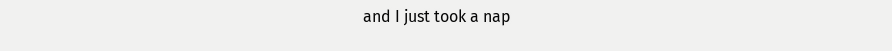and I just took a nap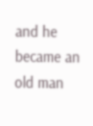and he became an old man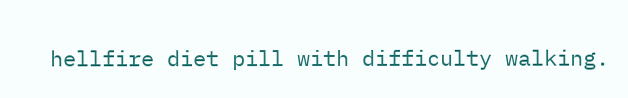hellfire diet pill with difficulty walking.